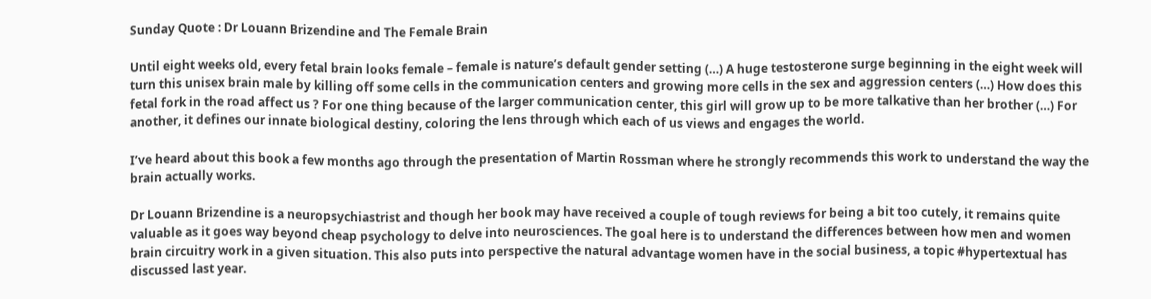Sunday Quote : Dr Louann Brizendine and The Female Brain

Until eight weeks old, every fetal brain looks female – female is nature’s default gender setting (…) A huge testosterone surge beginning in the eight week will turn this unisex brain male by killing off some cells in the communication centers and growing more cells in the sex and aggression centers (…) How does this fetal fork in the road affect us ? For one thing because of the larger communication center, this girl will grow up to be more talkative than her brother (…) For another, it defines our innate biological destiny, coloring the lens through which each of us views and engages the world.

I’ve heard about this book a few months ago through the presentation of Martin Rossman where he strongly recommends this work to understand the way the brain actually works.

Dr Louann Brizendine is a neuropsychiastrist and though her book may have received a couple of tough reviews for being a bit too cutely, it remains quite valuable as it goes way beyond cheap psychology to delve into neurosciences. The goal here is to understand the differences between how men and women brain circuitry work in a given situation. This also puts into perspective the natural advantage women have in the social business, a topic #hypertextual has discussed last year.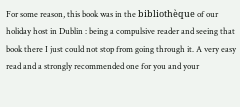For some reason, this book was in the bibliothèque of our holiday host in Dublin : being a compulsive reader and seeing that book there I just could not stop from going through it. A very easy read and a strongly recommended one for you and your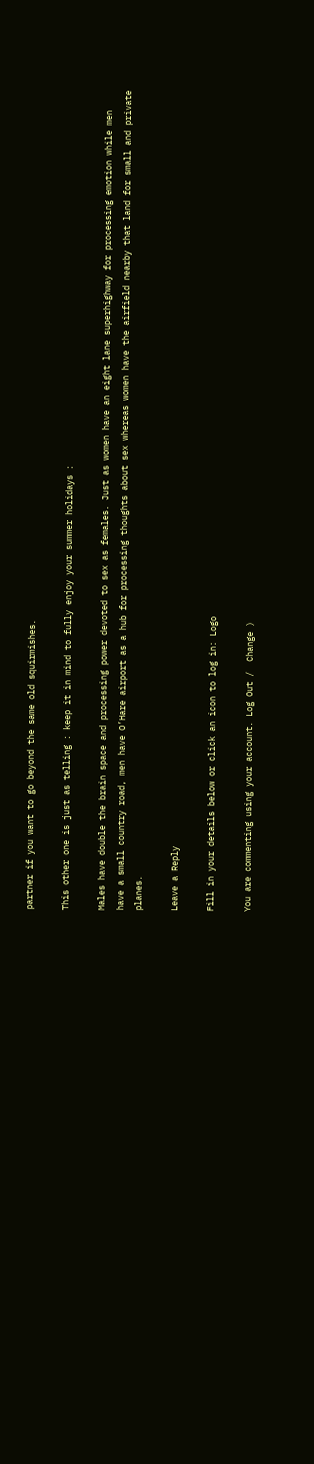partner if you want to go beyond the same old squirmishes.

This other one is just as telling : keep it in mind to fully enjoy your summer holidays :

Males have double the brain space and processing power devoted to sex as females. Just as women have an eight lane superhighway for processing emotion while men have a small country road, men have O’Hare airport as a hub for processing thoughts about sex whereas women have the airfield nearby that land for small and private planes.

Leave a Reply

Fill in your details below or click an icon to log in: Logo

You are commenting using your account. Log Out /  Change )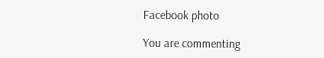Facebook photo

You are commenting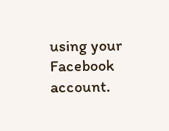using your Facebook account.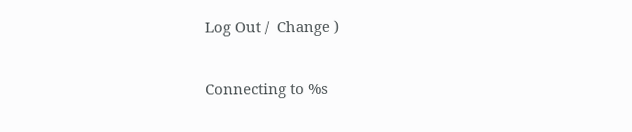Log Out /  Change )

Connecting to %s